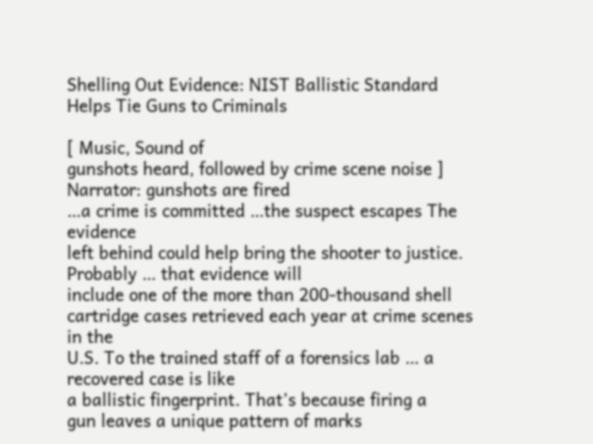Shelling Out Evidence: NIST Ballistic Standard Helps Tie Guns to Criminals

[ Music, Sound of
gunshots heard, followed by crime scene noise ] Narrator: gunshots are fired
…a crime is committed …the suspect escapes The evidence
left behind could help bring the shooter to justice. Probably … that evidence will
include one of the more than 200-thousand shell
cartridge cases retrieved each year at crime scenes in the
U.S. To the trained staff of a forensics lab … a recovered case is like
a ballistic fingerprint. That’s because firing a
gun leaves a unique pattern of marks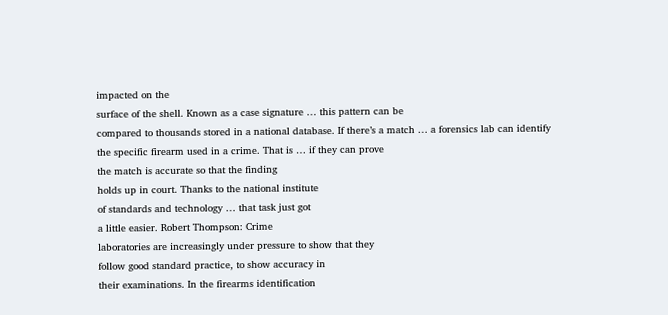impacted on the
surface of the shell. Known as a case signature … this pattern can be
compared to thousands stored in a national database. If there’s a match … a forensics lab can identify
the specific firearm used in a crime. That is … if they can prove
the match is accurate so that the finding
holds up in court. Thanks to the national institute
of standards and technology … that task just got
a little easier. Robert Thompson: Crime
laboratories are increasingly under pressure to show that they
follow good standard practice, to show accuracy in
their examinations. In the firearms identification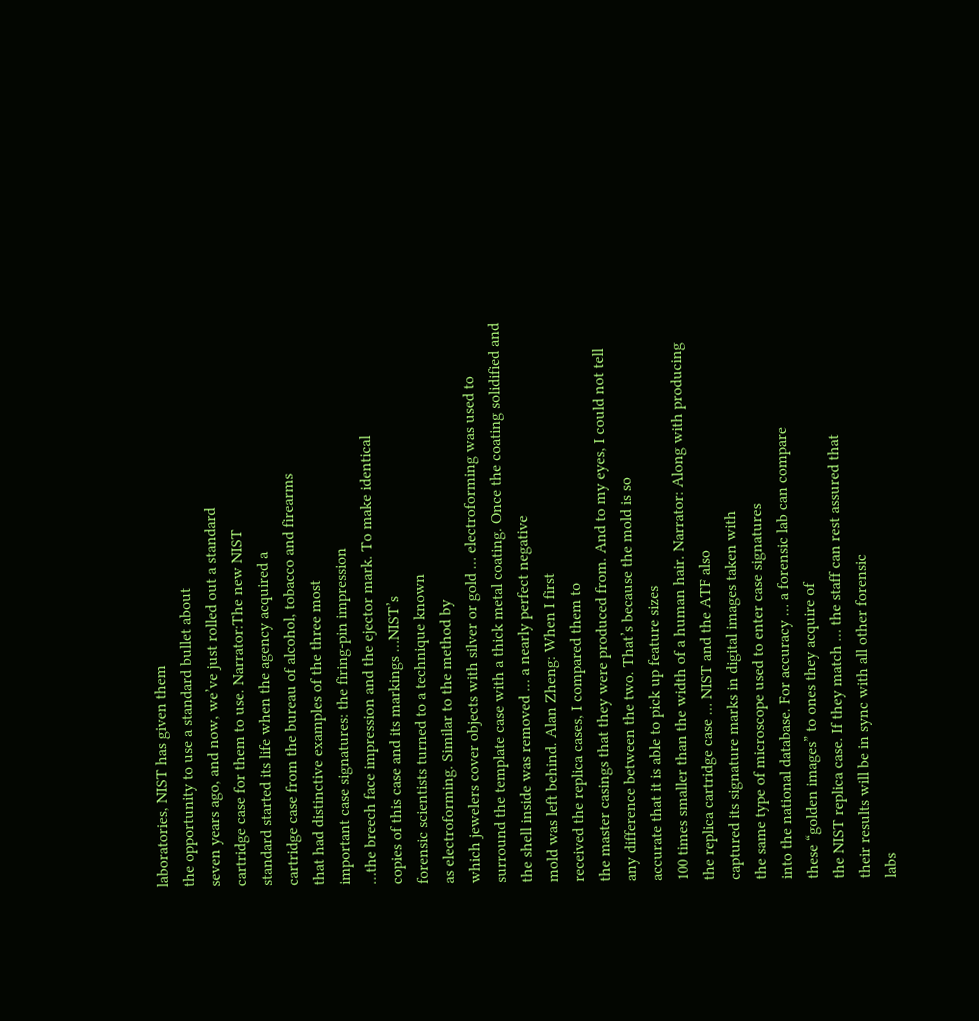laboratories, NIST has given them
the opportunity to use a standard bullet about
seven years ago, and now, we’ve just rolled out a standard
cartridge case for them to use. Narrator:The new NIST
standard started its life when the agency acquired a
cartridge case from the bureau of alcohol, tobacco and firearms
that had distinctive examples of the three most
important case signatures: the firing-pin impression
…the breech face impression and the ejector mark. To make identical
copies of this case and its markings …NIST’s
forensic scientists turned to a technique known
as electroforming. Similar to the method by
which jewelers cover objects with silver or gold … electroforming was used to
surround the template case with a thick metal coating. Once the coating solidified and
the shell inside was removed … a nearly perfect negative
mold was left behind. Alan Zheng: When I first
received the replica cases, I compared them to
the master casings that they were produced from. And to my eyes, I could not tell
any difference between the two. That’s because the mold is so
accurate that it is able to pick up feature sizes
100 times smaller than the width of a human hair. Narrator: Along with producing
the replica cartridge case … NIST and the ATF also
captured its signature marks in digital images taken with
the same type of microscope used to enter case signatures
into the national database. For accuracy … a forensic lab can compare
these “golden images” to ones they acquire of
the NIST replica case. If they match … the staff can rest assured that
their results will be in sync with all other forensic
labs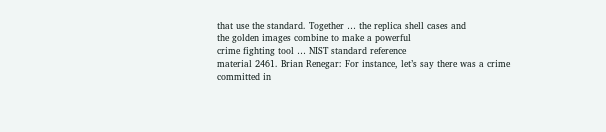that use the standard. Together … the replica shell cases and
the golden images combine to make a powerful
crime fighting tool … NIST standard reference
material 2461. Brian Renegar: For instance, let’s say there was a crime
committed in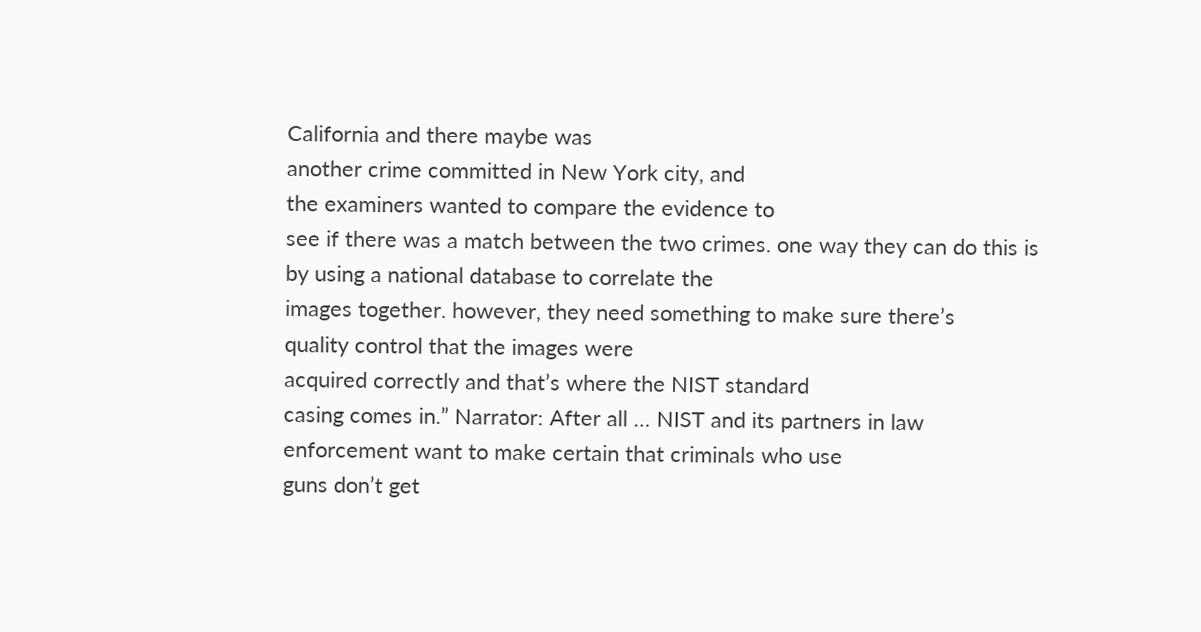California and there maybe was
another crime committed in New York city, and
the examiners wanted to compare the evidence to
see if there was a match between the two crimes. one way they can do this is
by using a national database to correlate the
images together. however, they need something to make sure there’s
quality control that the images were
acquired correctly and that’s where the NIST standard
casing comes in.” Narrator: After all … NIST and its partners in law
enforcement want to make certain that criminals who use
guns don’t get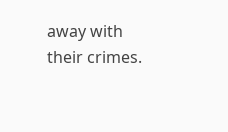away with their crimes.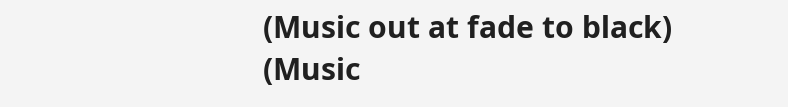(Music out at fade to black)
(Music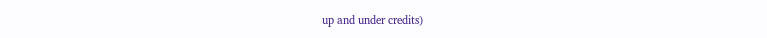up and under credits)